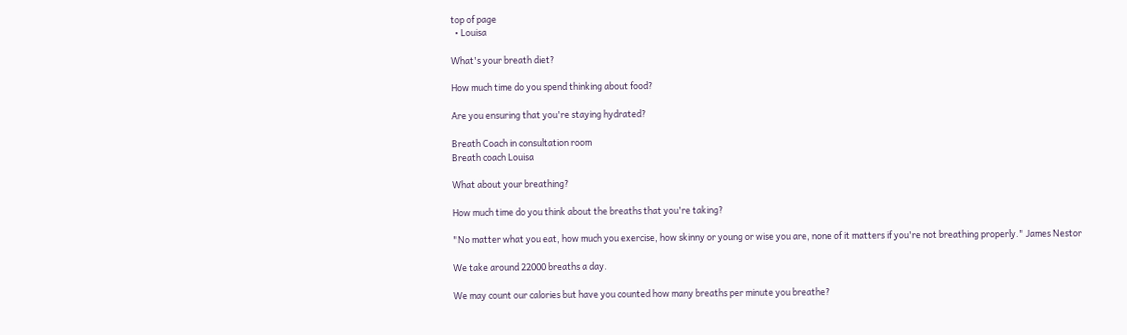top of page
  • Louisa

What's your breath diet?

How much time do you spend thinking about food?

Are you ensuring that you're staying hydrated?

Breath Coach in consultation room
Breath coach Louisa

What about your breathing?

How much time do you think about the breaths that you're taking?

"No matter what you eat, how much you exercise, how skinny or young or wise you are, none of it matters if you're not breathing properly." James Nestor

We take around 22000 breaths a day.

We may count our calories but have you counted how many breaths per minute you breathe?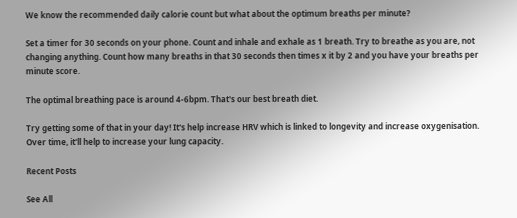We know the recommended daily calorie count but what about the optimum breaths per minute?

Set a timer for 30 seconds on your phone. Count and inhale and exhale as 1 breath. Try to breathe as you are, not changing anything. Count how many breaths in that 30 seconds then times x it by 2 and you have your breaths per minute score.

The optimal breathing pace is around 4-6bpm. That's our best breath diet.

Try getting some of that in your day! It's help increase HRV which is linked to longevity and increase oxygenisation. Over time, it'll help to increase your lung capacity.

Recent Posts

See All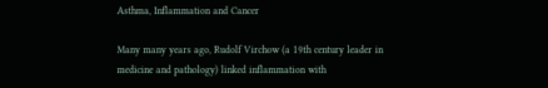Asthma, Inflammation and Cancer

Many many years ago, Rudolf Virchow (a 19th century leader in medicine and pathology) linked inflammation with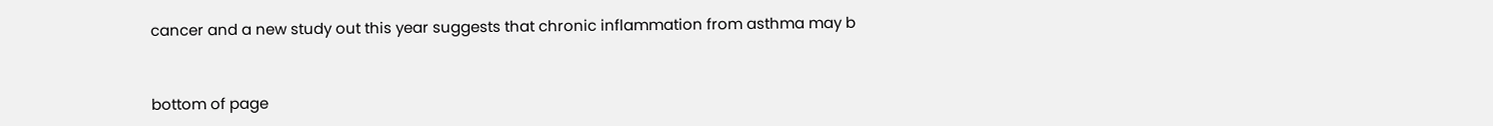cancer and a new study out this year suggests that chronic inflammation from asthma may b


bottom of page